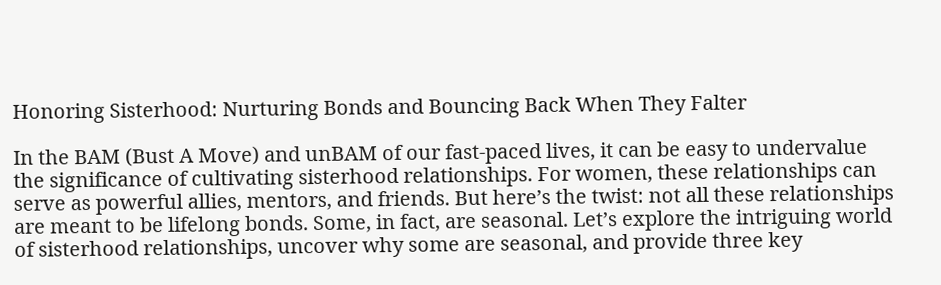Honoring Sisterhood: Nurturing Bonds and Bouncing Back When They Falter

In the BAM (Bust A Move) and unBAM of our fast-paced lives, it can be easy to undervalue the significance of cultivating sisterhood relationships. For women, these relationships can serve as powerful allies, mentors, and friends. But here’s the twist: not all these relationships are meant to be lifelong bonds. Some, in fact, are seasonal. Let’s explore the intriguing world of sisterhood relationships, uncover why some are seasonal, and provide three key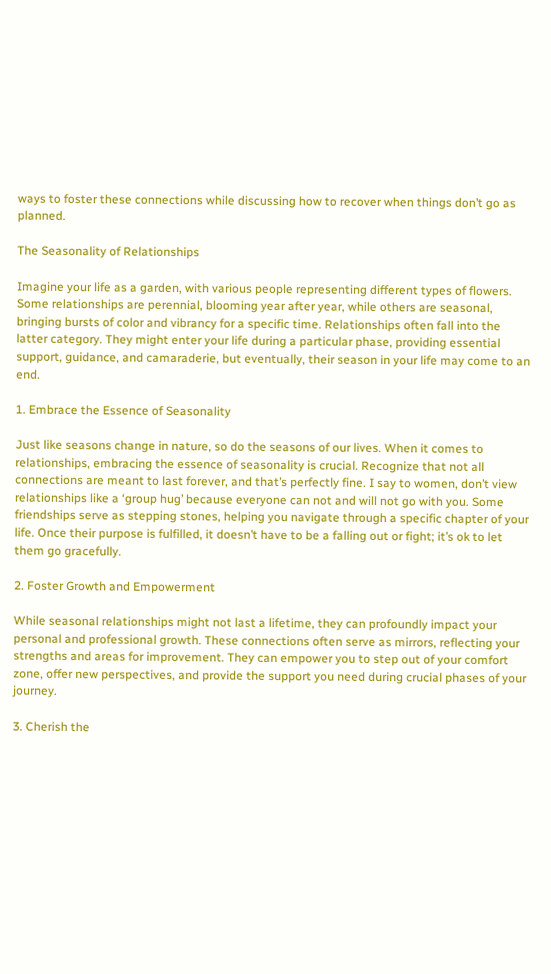ways to foster these connections while discussing how to recover when things don’t go as planned.

The Seasonality of Relationships

Imagine your life as a garden, with various people representing different types of flowers. Some relationships are perennial, blooming year after year, while others are seasonal, bringing bursts of color and vibrancy for a specific time. Relationships often fall into the latter category. They might enter your life during a particular phase, providing essential support, guidance, and camaraderie, but eventually, their season in your life may come to an end.

1. Embrace the Essence of Seasonality

Just like seasons change in nature, so do the seasons of our lives. When it comes to relationships, embracing the essence of seasonality is crucial. Recognize that not all connections are meant to last forever, and that’s perfectly fine. I say to women, don’t view relationships like a ‘group hug’ because everyone can not and will not go with you. Some friendships serve as stepping stones, helping you navigate through a specific chapter of your life. Once their purpose is fulfilled, it doesn’t have to be a falling out or fight; it’s ok to let them go gracefully.

2. Foster Growth and Empowerment

While seasonal relationships might not last a lifetime, they can profoundly impact your personal and professional growth. These connections often serve as mirrors, reflecting your strengths and areas for improvement. They can empower you to step out of your comfort zone, offer new perspectives, and provide the support you need during crucial phases of your journey.

3. Cherish the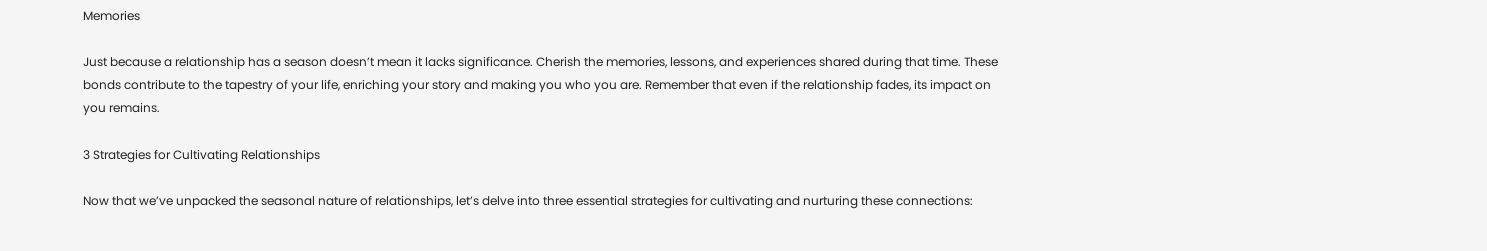Memories

Just because a relationship has a season doesn’t mean it lacks significance. Cherish the memories, lessons, and experiences shared during that time. These bonds contribute to the tapestry of your life, enriching your story and making you who you are. Remember that even if the relationship fades, its impact on you remains.

3 Strategies for Cultivating Relationships

Now that we’ve unpacked the seasonal nature of relationships, let’s delve into three essential strategies for cultivating and nurturing these connections: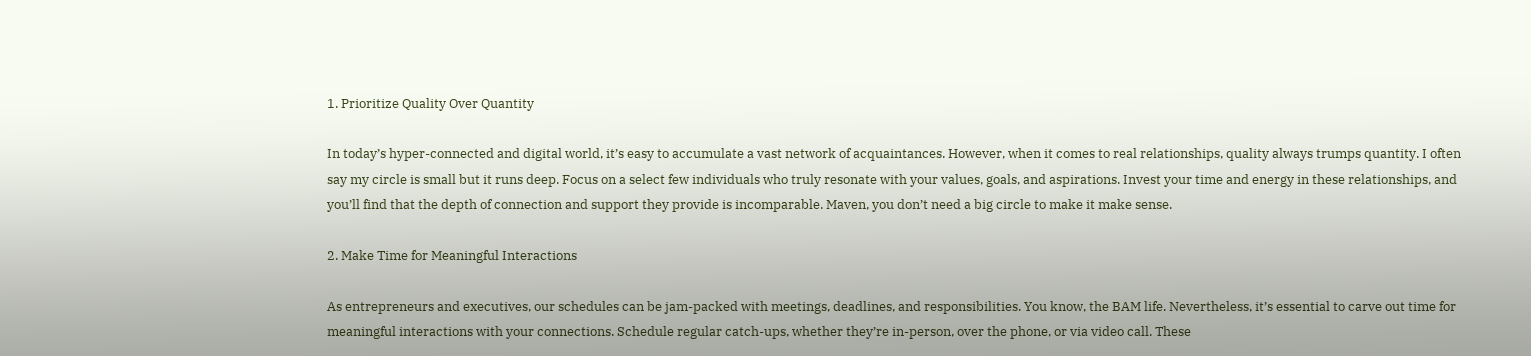1. Prioritize Quality Over Quantity

In today’s hyper-connected and digital world, it’s easy to accumulate a vast network of acquaintances. However, when it comes to real relationships, quality always trumps quantity. I often say my circle is small but it runs deep. Focus on a select few individuals who truly resonate with your values, goals, and aspirations. Invest your time and energy in these relationships, and you’ll find that the depth of connection and support they provide is incomparable. Maven, you don’t need a big circle to make it make sense.

2. Make Time for Meaningful Interactions

As entrepreneurs and executives, our schedules can be jam-packed with meetings, deadlines, and responsibilities. You know, the BAM life. Nevertheless, it’s essential to carve out time for meaningful interactions with your connections. Schedule regular catch-ups, whether they’re in-person, over the phone, or via video call. These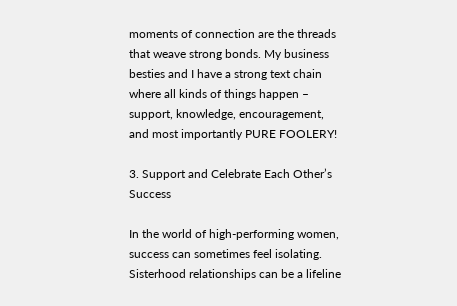moments of connection are the threads that weave strong bonds. My business besties and I have a strong text chain where all kinds of things happen – support, knowledge, encouragement, and most importantly PURE FOOLERY!

3. Support and Celebrate Each Other’s Success

In the world of high-performing women, success can sometimes feel isolating. Sisterhood relationships can be a lifeline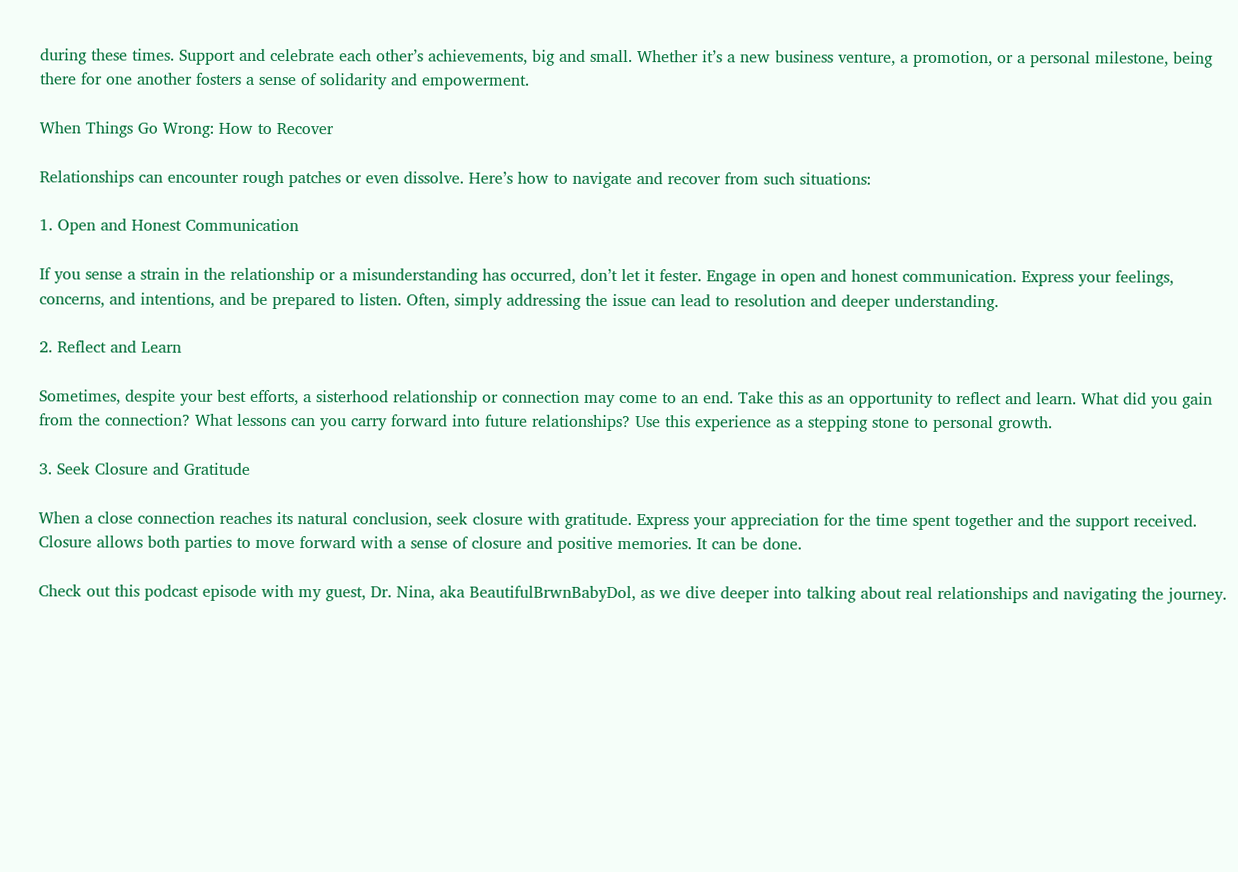during these times. Support and celebrate each other’s achievements, big and small. Whether it’s a new business venture, a promotion, or a personal milestone, being there for one another fosters a sense of solidarity and empowerment.

When Things Go Wrong: How to Recover

Relationships can encounter rough patches or even dissolve. Here’s how to navigate and recover from such situations:

1. Open and Honest Communication

If you sense a strain in the relationship or a misunderstanding has occurred, don’t let it fester. Engage in open and honest communication. Express your feelings, concerns, and intentions, and be prepared to listen. Often, simply addressing the issue can lead to resolution and deeper understanding.

2. Reflect and Learn

Sometimes, despite your best efforts, a sisterhood relationship or connection may come to an end. Take this as an opportunity to reflect and learn. What did you gain from the connection? What lessons can you carry forward into future relationships? Use this experience as a stepping stone to personal growth.

3. Seek Closure and Gratitude

When a close connection reaches its natural conclusion, seek closure with gratitude. Express your appreciation for the time spent together and the support received. Closure allows both parties to move forward with a sense of closure and positive memories. It can be done.

Check out this podcast episode with my guest, Dr. Nina, aka BeautifulBrwnBabyDol, as we dive deeper into talking about real relationships and navigating the journey.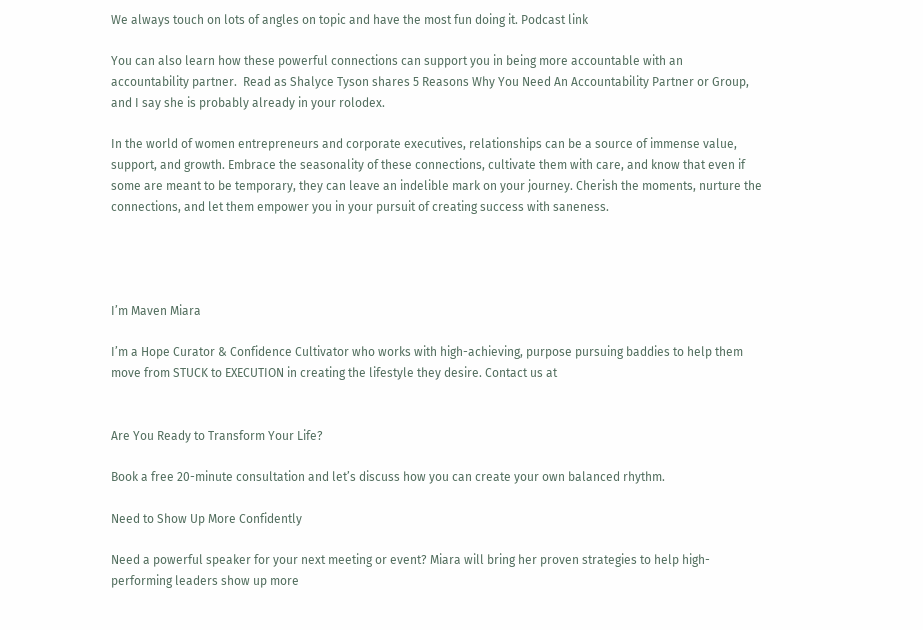We always touch on lots of angles on topic and have the most fun doing it. Podcast link

You can also learn how these powerful connections can support you in being more accountable with an accountability partner.  Read as Shalyce Tyson shares 5 Reasons Why You Need An Accountability Partner or Group, and I say she is probably already in your rolodex.

In the world of women entrepreneurs and corporate executives, relationships can be a source of immense value, support, and growth. Embrace the seasonality of these connections, cultivate them with care, and know that even if some are meant to be temporary, they can leave an indelible mark on your journey. Cherish the moments, nurture the connections, and let them empower you in your pursuit of creating success with saneness.




I’m Maven Miara

I’m a Hope Curator & Confidence Cultivator who works with high-achieving, purpose pursuing baddies to help them move from STUCK to EXECUTION in creating the lifestyle they desire. Contact us at


Are You Ready to Transform Your Life?

Book a free 20-minute consultation and let’s discuss how you can create your own balanced rhythm.

Need to Show Up More Confidently

Need a powerful speaker for your next meeting or event? Miara will bring her proven strategies to help high-performing leaders show up more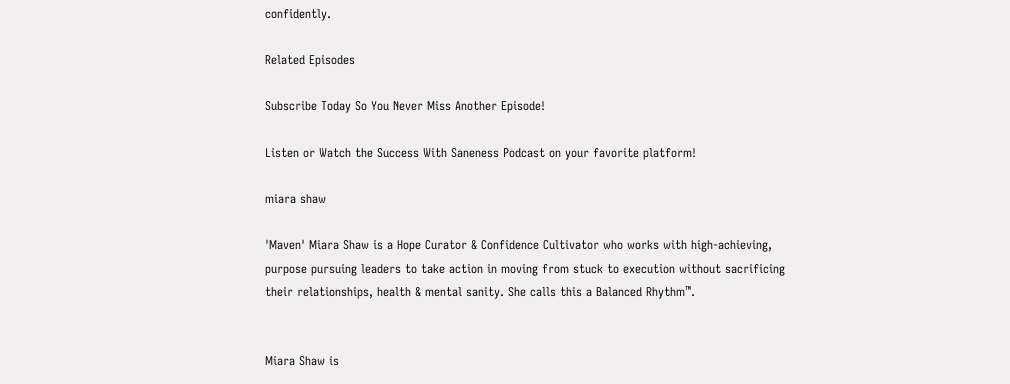confidently.

Related Episodes

Subscribe Today So You Never Miss Another Episode!

Listen or Watch the Success With Saneness Podcast on your favorite platform!

miara shaw

'Maven' Miara Shaw is a Hope Curator & Confidence Cultivator who works with high-achieving, purpose pursuing leaders to take action in moving from stuck to execution without sacrificing their relationships, health & mental sanity. She calls this a Balanced Rhythm™.


Miara Shaw is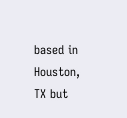based in Houston, TX but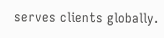serves clients globally.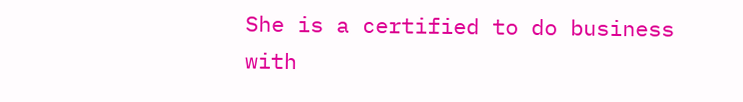She is a certified to do business with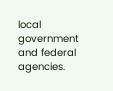local government and federal agencies.